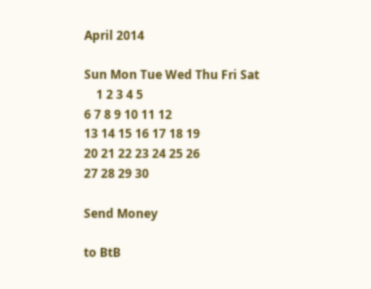April 2014

Sun Mon Tue Wed Thu Fri Sat
    1 2 3 4 5
6 7 8 9 10 11 12
13 14 15 16 17 18 19
20 21 22 23 24 25 26
27 28 29 30

Send Money

to BtB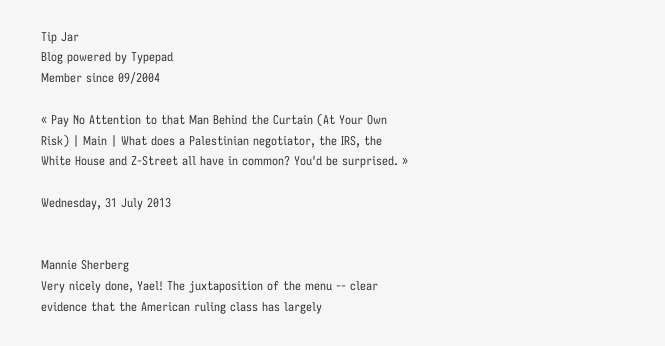Tip Jar
Blog powered by Typepad
Member since 09/2004

« Pay No Attention to that Man Behind the Curtain (At Your Own Risk) | Main | What does a Palestinian negotiator, the IRS, the White House and Z-Street all have in common? You'd be surprised. »

Wednesday, 31 July 2013


Mannie Sherberg
Very nicely done, Yael! The juxtaposition of the menu -- clear evidence that the American ruling class has largely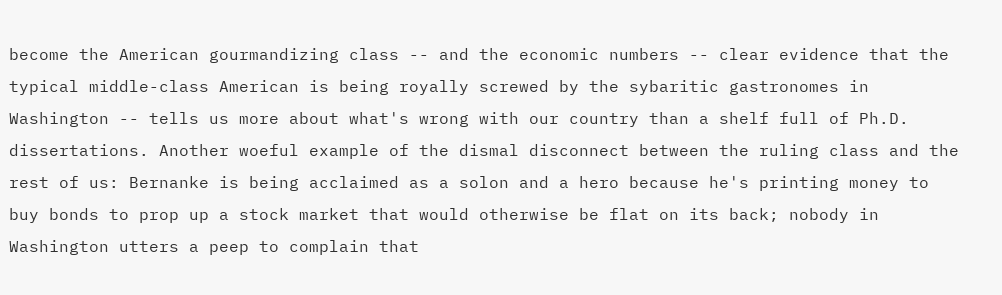become the American gourmandizing class -- and the economic numbers -- clear evidence that the typical middle-class American is being royally screwed by the sybaritic gastronomes in Washington -- tells us more about what's wrong with our country than a shelf full of Ph.D. dissertations. Another woeful example of the dismal disconnect between the ruling class and the rest of us: Bernanke is being acclaimed as a solon and a hero because he's printing money to buy bonds to prop up a stock market that would otherwise be flat on its back; nobody in Washington utters a peep to complain that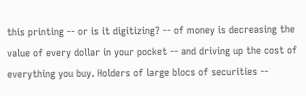this printing -- or is it digitizing? -- of money is decreasing the value of every dollar in your pocket -- and driving up the cost of everything you buy. Holders of large blocs of securities --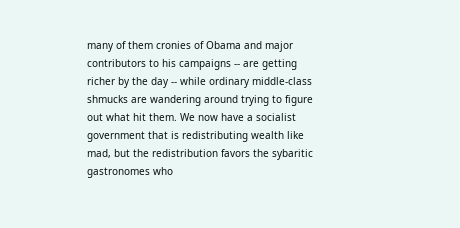many of them cronies of Obama and major contributors to his campaigns -- are getting richer by the day -- while ordinary middle-class shmucks are wandering around trying to figure out what hit them. We now have a socialist government that is redistributing wealth like mad, but the redistribution favors the sybaritic gastronomes who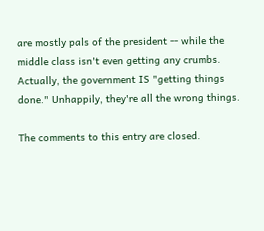are mostly pals of the president -- while the middle class isn't even getting any crumbs. Actually, the government IS "getting things done." Unhappily, they're all the wrong things.

The comments to this entry are closed.